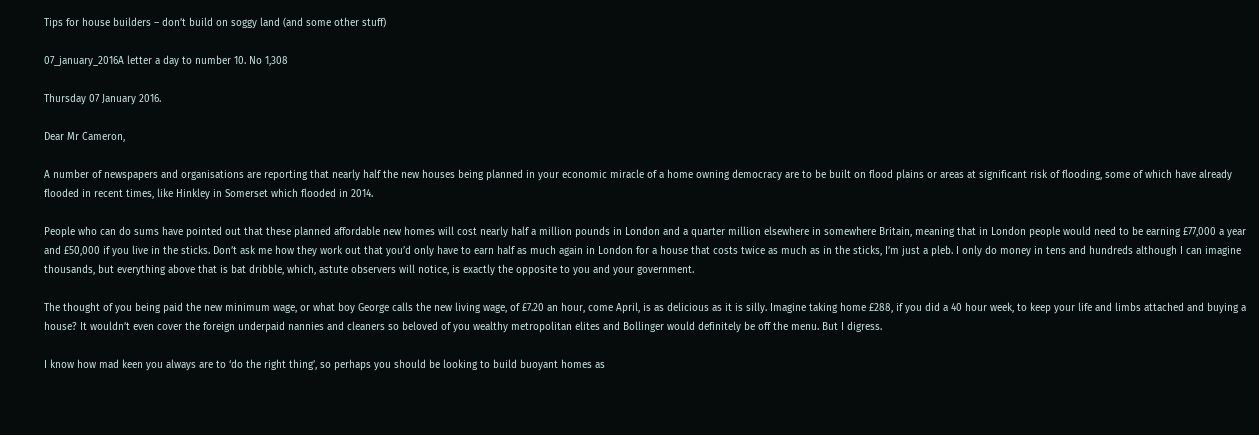Tips for house builders – don’t build on soggy land (and some other stuff)

07_january_2016A letter a day to number 10. No 1,308

Thursday 07 January 2016.

Dear Mr Cameron,

A number of newspapers and organisations are reporting that nearly half the new houses being planned in your economic miracle of a home owning democracy are to be built on flood plains or areas at significant risk of flooding, some of which have already flooded in recent times, like Hinkley in Somerset which flooded in 2014.

People who can do sums have pointed out that these planned affordable new homes will cost nearly half a million pounds in London and a quarter million elsewhere in somewhere Britain, meaning that in London people would need to be earning £77,000 a year and £50,000 if you live in the sticks. Don’t ask me how they work out that you’d only have to earn half as much again in London for a house that costs twice as much as in the sticks, I’m just a pleb. I only do money in tens and hundreds although I can imagine thousands, but everything above that is bat dribble, which, astute observers will notice, is exactly the opposite to you and your government.

The thought of you being paid the new minimum wage, or what boy George calls the new living wage, of £7.20 an hour, come April, is as delicious as it is silly. Imagine taking home £288, if you did a 40 hour week, to keep your life and limbs attached and buying a house? It wouldn’t even cover the foreign underpaid nannies and cleaners so beloved of you wealthy metropolitan elites and Bollinger would definitely be off the menu. But I digress.

I know how mad keen you always are to ‘do the right thing’, so perhaps you should be looking to build buoyant homes as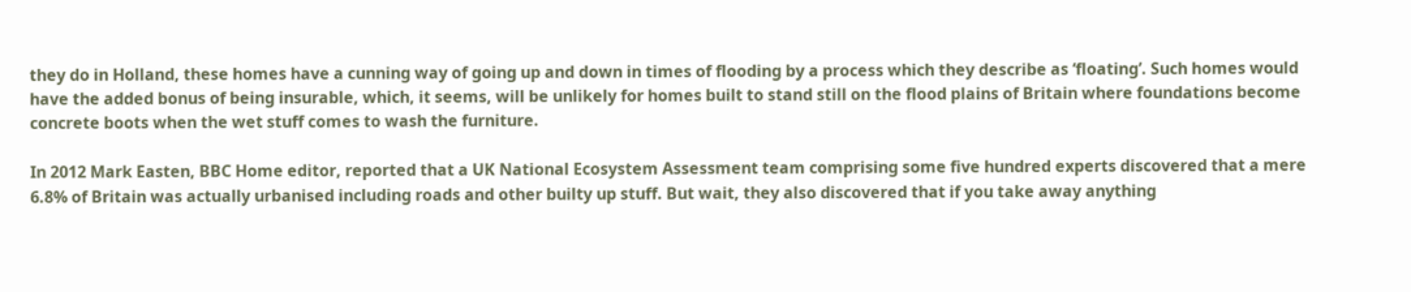they do in Holland, these homes have a cunning way of going up and down in times of flooding by a process which they describe as ‘floating’. Such homes would have the added bonus of being insurable, which, it seems, will be unlikely for homes built to stand still on the flood plains of Britain where foundations become concrete boots when the wet stuff comes to wash the furniture.

In 2012 Mark Easten, BBC Home editor, reported that a UK National Ecosystem Assessment team comprising some five hundred experts discovered that a mere 6.8% of Britain was actually urbanised including roads and other builty up stuff. But wait, they also discovered that if you take away anything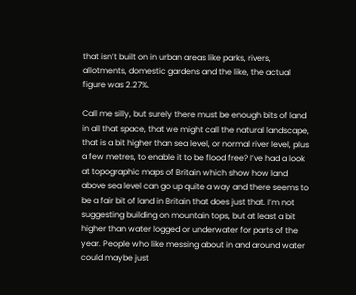that isn’t built on in urban areas like parks, rivers, allotments, domestic gardens and the like, the actual figure was 2.27%.

Call me silly, but surely there must be enough bits of land in all that space, that we might call the natural landscape, that is a bit higher than sea level, or normal river level, plus a few metres, to enable it to be flood free? I’ve had a look at topographic maps of Britain which show how land above sea level can go up quite a way and there seems to be a fair bit of land in Britain that does just that. I’m not suggesting building on mountain tops, but at least a bit higher than water logged or underwater for parts of the year. People who like messing about in and around water could maybe just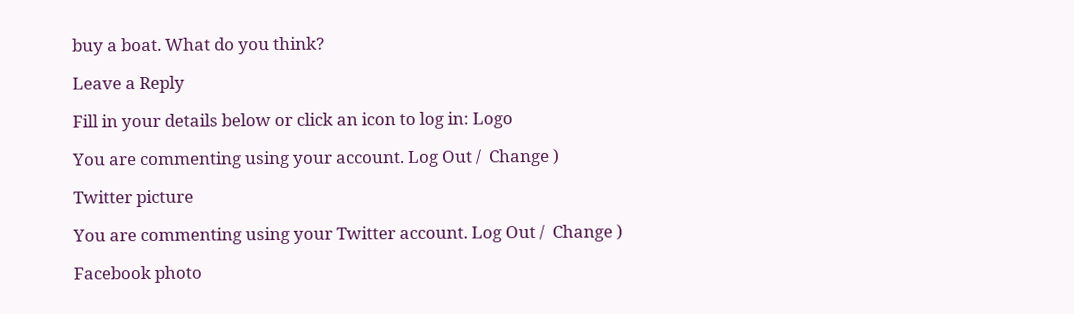buy a boat. What do you think?

Leave a Reply

Fill in your details below or click an icon to log in: Logo

You are commenting using your account. Log Out /  Change )

Twitter picture

You are commenting using your Twitter account. Log Out /  Change )

Facebook photo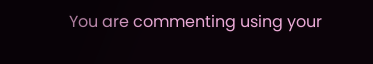You are commenting using your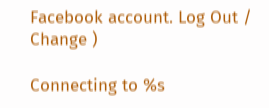Facebook account. Log Out /  Change )

Connecting to %s